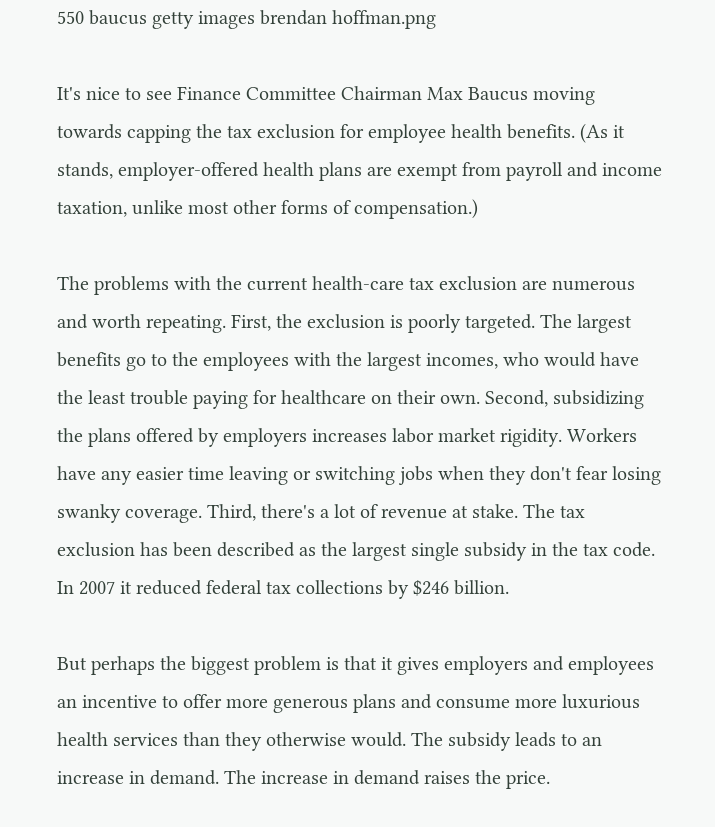550 baucus getty images brendan hoffman.png

It's nice to see Finance Committee Chairman Max Baucus moving towards capping the tax exclusion for employee health benefits. (As it stands, employer-offered health plans are exempt from payroll and income taxation, unlike most other forms of compensation.)

The problems with the current health-care tax exclusion are numerous and worth repeating. First, the exclusion is poorly targeted. The largest benefits go to the employees with the largest incomes, who would have the least trouble paying for healthcare on their own. Second, subsidizing the plans offered by employers increases labor market rigidity. Workers have any easier time leaving or switching jobs when they don't fear losing swanky coverage. Third, there's a lot of revenue at stake. The tax exclusion has been described as the largest single subsidy in the tax code. In 2007 it reduced federal tax collections by $246 billion.

But perhaps the biggest problem is that it gives employers and employees an incentive to offer more generous plans and consume more luxurious health services than they otherwise would. The subsidy leads to an increase in demand. The increase in demand raises the price.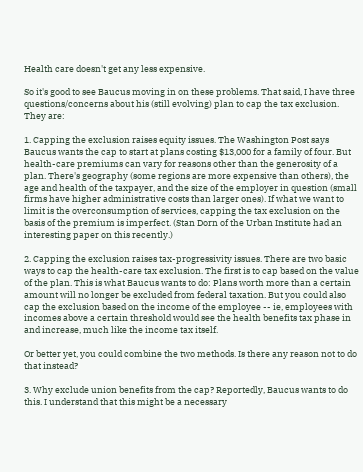Health care doesn't get any less expensive.

So it's good to see Baucus moving in on these problems. That said, I have three questions/concerns about his (still evolving) plan to cap the tax exclusion. They are:

1. Capping the exclusion raises equity issues. The Washington Post says Baucus wants the cap to start at plans costing $13,000 for a family of four. But health-care premiums can vary for reasons other than the generosity of a plan. There's geography (some regions are more expensive than others), the age and health of the taxpayer, and the size of the employer in question (small firms have higher administrative costs than larger ones). If what we want to limit is the overconsumption of services, capping the tax exclusion on the basis of the premium is imperfect. (Stan Dorn of the Urban Institute had an interesting paper on this recently.)

2. Capping the exclusion raises tax-progressivity issues. There are two basic ways to cap the health-care tax exclusion. The first is to cap based on the value of the plan. This is what Baucus wants to do: Plans worth more than a certain amount will no longer be excluded from federal taxation. But you could also cap the exclusion based on the income of the employee -- ie, employees with incomes above a certain threshold would see the health benefits tax phase in and increase, much like the income tax itself.

Or better yet, you could combine the two methods. Is there any reason not to do that instead?

3. Why exclude union benefits from the cap? Reportedly, Baucus wants to do this. I understand that this might be a necessary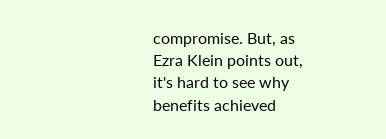compromise. But, as Ezra Klein points out, it's hard to see why benefits achieved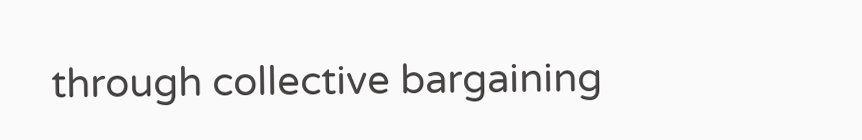through collective bargaining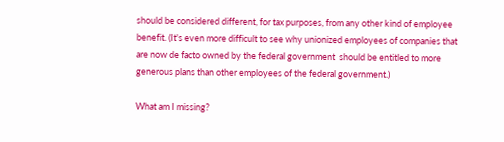should be considered different, for tax purposes, from any other kind of employee benefit. (It's even more difficult to see why unionized employees of companies that are now de facto owned by the federal government  should be entitled to more generous plans than other employees of the federal government.)

What am I missing?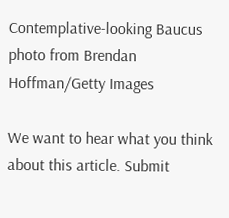Contemplative-looking Baucus photo from Brendan Hoffman/Getty Images

We want to hear what you think about this article. Submit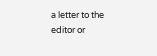a letter to the editor or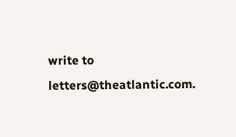write to letters@theatlantic.com.